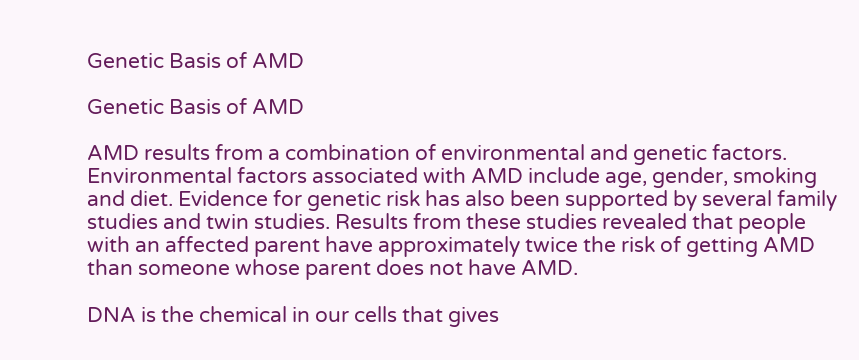Genetic Basis of AMD

Genetic Basis of AMD

AMD results from a combination of environmental and genetic factors. Environmental factors associated with AMD include age, gender, smoking and diet. Evidence for genetic risk has also been supported by several family studies and twin studies. Results from these studies revealed that people with an affected parent have approximately twice the risk of getting AMD than someone whose parent does not have AMD.

DNA is the chemical in our cells that gives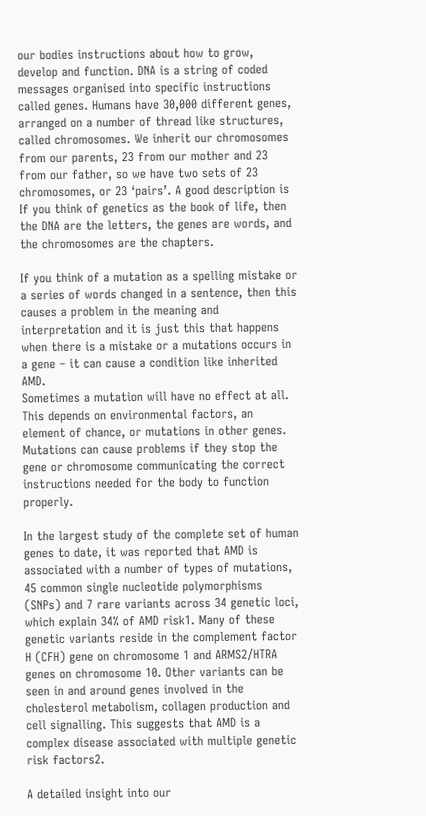our bodies instructions about how to grow, develop and function. DNA is a string of coded messages organised into specific instructions called genes. Humans have 30,000 different genes, arranged on a number of thread like structures, called chromosomes. We inherit our chromosomes from our parents, 23 from our mother and 23 from our father, so we have two sets of 23 chromosomes, or 23 ‘pairs’. A good description is If you think of genetics as the book of life, then the DNA are the letters, the genes are words, and the chromosomes are the chapters.

If you think of a mutation as a spelling mistake or a series of words changed in a sentence, then this causes a problem in the meaning and interpretation and it is just this that happens when there is a mistake or a mutations occurs in a gene – it can cause a condition like inherited AMD.
Sometimes a mutation will have no effect at all. This depends on environmental factors, an element of chance, or mutations in other genes. Mutations can cause problems if they stop the gene or chromosome communicating the correct instructions needed for the body to function properly.

In the largest study of the complete set of human genes to date, it was reported that AMD is associated with a number of types of mutations, 45 common single nucleotide polymorphisms (SNPs) and 7 rare variants across 34 genetic loci, which explain 34% of AMD risk1. Many of these genetic variants reside in the complement factor H (CFH) gene on chromosome 1 and ARMS2/HTRA genes on chromosome 10. Other variants can be seen in and around genes involved in the cholesterol metabolism, collagen production and cell signalling. This suggests that AMD is a complex disease associated with multiple genetic risk factors2.

A detailed insight into our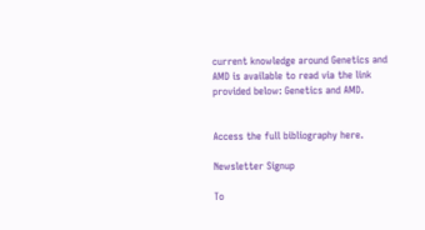current knowledge around Genetics and AMD is available to read via the link provided below: Genetics and AMD.


Access the full bibliography here.

Newsletter Signup

To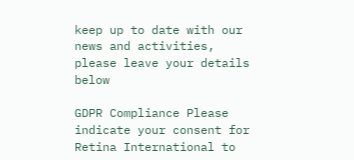keep up to date with our news and activities,
please leave your details below

GDPR Compliance Please indicate your consent for Retina International to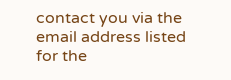contact you via the email address listed for the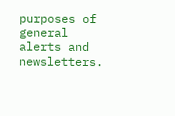purposes of general alerts and newsletters.